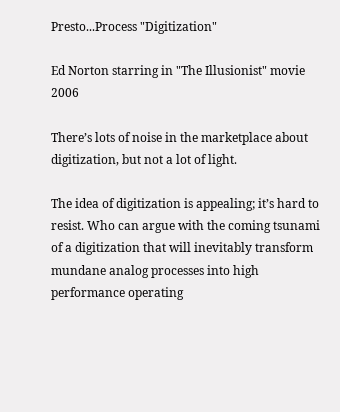Presto...Process "Digitization"

Ed Norton starring in "The Illusionist" movie 2006

There’s lots of noise in the marketplace about digitization, but not a lot of light.

The idea of digitization is appealing; it’s hard to resist. Who can argue with the coming tsunami of a digitization that will inevitably transform mundane analog processes into high performance operating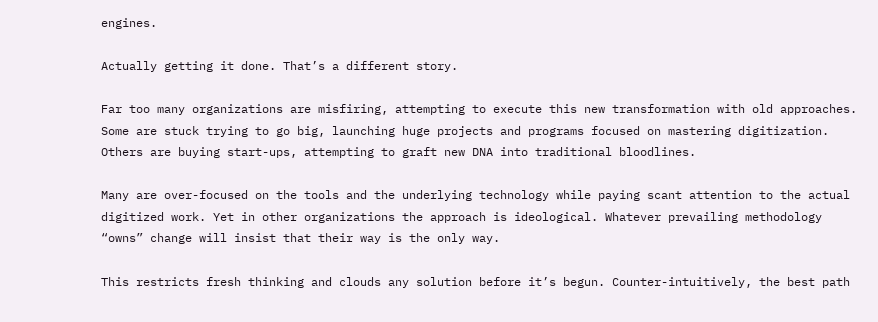engines.

Actually getting it done. That’s a different story.

Far too many organizations are misfiring, attempting to execute this new transformation with old approaches. Some are stuck trying to go big, launching huge projects and programs focused on mastering digitization. Others are buying start-ups, attempting to graft new DNA into traditional bloodlines.

Many are over-focused on the tools and the underlying technology while paying scant attention to the actual digitized work. Yet in other organizations the approach is ideological. Whatever prevailing methodology “owns” change will insist that their way is the only way.

This restricts fresh thinking and clouds any solution before it’s begun. Counter-intuitively, the best path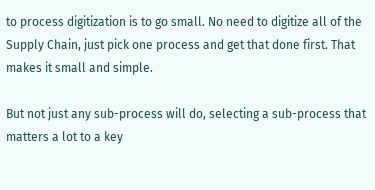to process digitization is to go small. No need to digitize all of the Supply Chain, just pick one process and get that done first. That makes it small and simple.

But not just any sub-process will do, selecting a sub-process that matters a lot to a key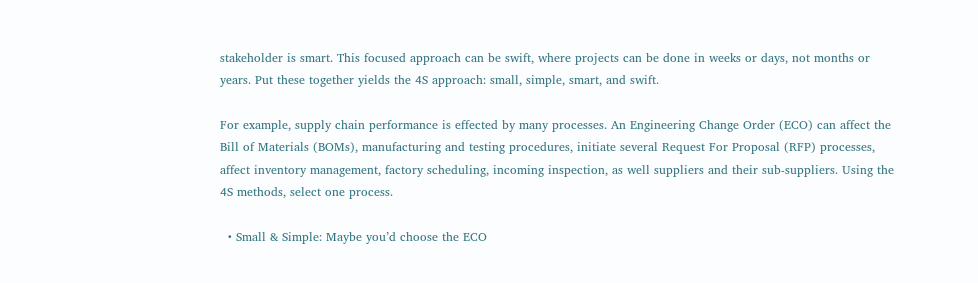stakeholder is smart. This focused approach can be swift, where projects can be done in weeks or days, not months or years. Put these together yields the 4S approach: small, simple, smart, and swift.

For example, supply chain performance is effected by many processes. An Engineering Change Order (ECO) can affect the Bill of Materials (BOMs), manufacturing and testing procedures, initiate several Request For Proposal (RFP) processes, affect inventory management, factory scheduling, incoming inspection, as well suppliers and their sub-suppliers. Using the 4S methods, select one process.

  • Small & Simple: Maybe you’d choose the ECO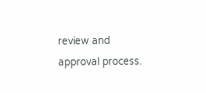review and approval process.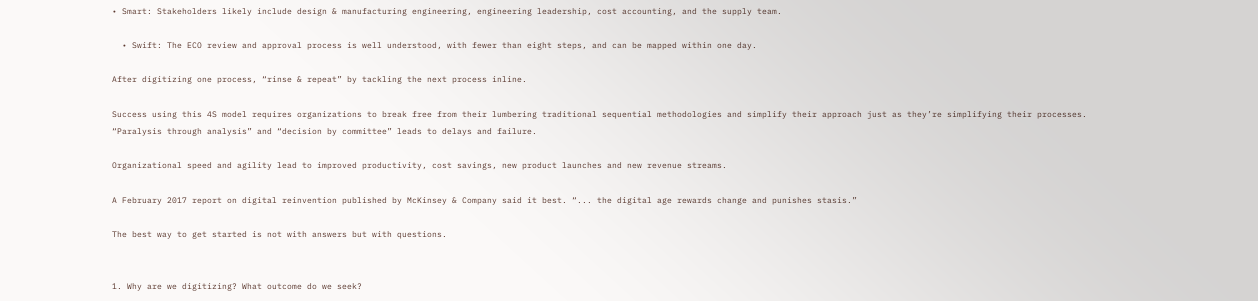• Smart: Stakeholders likely include design & manufacturing engineering, engineering leadership, cost accounting, and the supply team.

  • Swift: The ECO review and approval process is well understood, with fewer than eight steps, and can be mapped within one day.

After digitizing one process, “rinse & repeat” by tackling the next process inline.

Success using this 4S model requires organizations to break free from their lumbering traditional sequential methodologies and simplify their approach just as they’re simplifying their processes. “Paralysis through analysis” and “decision by committee” leads to delays and failure.

Organizational speed and agility lead to improved productivity, cost savings, new product launches and new revenue streams.

A February 2017 report on digital reinvention published by McKinsey & Company said it best. “... the digital age rewards change and punishes stasis.”

The best way to get started is not with answers but with questions.


1. Why are we digitizing? What outcome do we seek?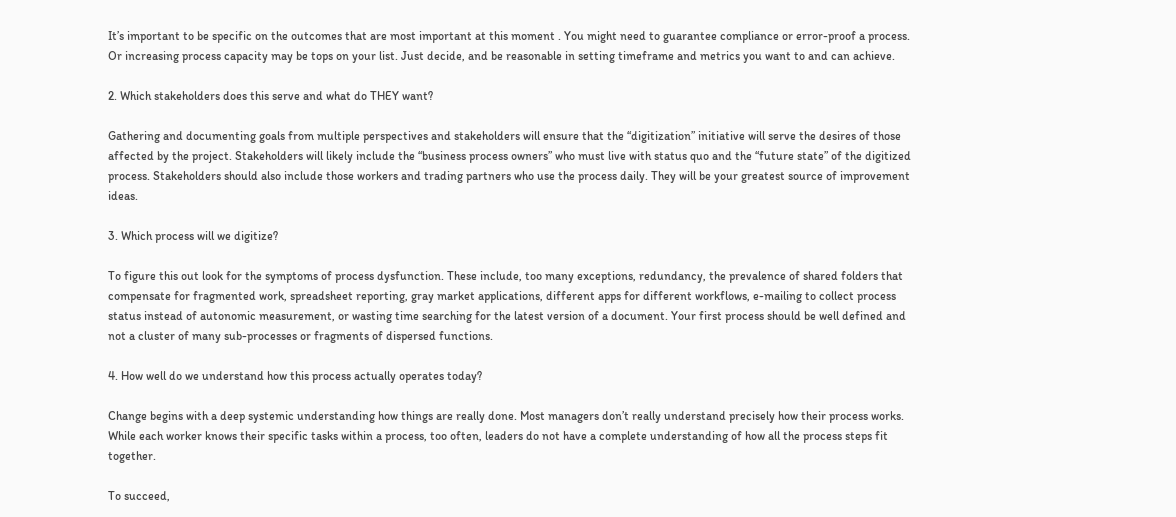It’s important to be specific on the outcomes that are most important at this moment . You might need to guarantee compliance or error-proof a process. Or increasing process capacity may be tops on your list. Just decide, and be reasonable in setting timeframe and metrics you want to and can achieve.

2. Which stakeholders does this serve and what do THEY want?

Gathering and documenting goals from multiple perspectives and stakeholders will ensure that the “digitization” initiative will serve the desires of those affected by the project. Stakeholders will likely include the “business process owners” who must live with status quo and the “future state” of the digitized process. Stakeholders should also include those workers and trading partners who use the process daily. They will be your greatest source of improvement ideas.

3. Which process will we digitize?

To figure this out look for the symptoms of process dysfunction. These include, too many exceptions, redundancy, the prevalence of shared folders that compensate for fragmented work, spreadsheet reporting, gray market applications, different apps for different workflows, e-mailing to collect process status instead of autonomic measurement, or wasting time searching for the latest version of a document. Your first process should be well defined and not a cluster of many sub-processes or fragments of dispersed functions.

4. How well do we understand how this process actually operates today?

Change begins with a deep systemic understanding how things are really done. Most managers don’t really understand precisely how their process works. While each worker knows their specific tasks within a process, too often, leaders do not have a complete understanding of how all the process steps fit together.

To succeed,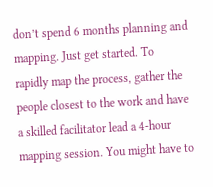don’t spend 6 months planning and mapping. Just get started. To rapidly map the process, gather the people closest to the work and have a skilled facilitator lead a 4-hour mapping session. You might have to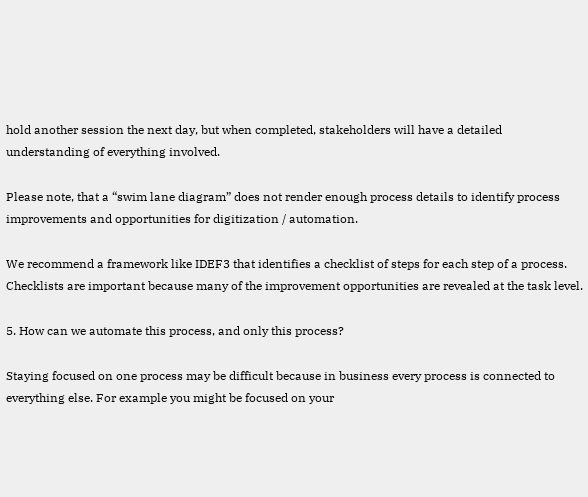hold another session the next day, but when completed, stakeholders will have a detailed understanding of everything involved.

Please note, that a “swim lane diagram” does not render enough process details to identify process improvements and opportunities for digitization / automation.

We recommend a framework like IDEF3 that identifies a checklist of steps for each step of a process. Checklists are important because many of the improvement opportunities are revealed at the task level.

5. How can we automate this process, and only this process?

Staying focused on one process may be difficult because in business every process is connected to everything else. For example you might be focused on your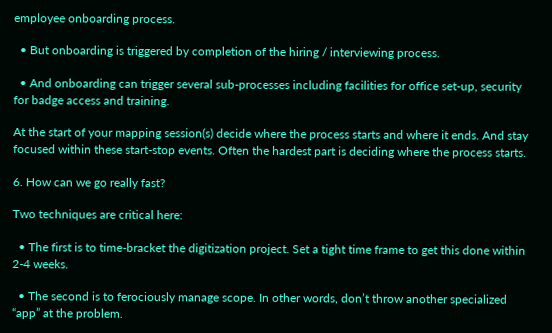employee onboarding process.

  • But onboarding is triggered by completion of the hiring / interviewing process.

  • And onboarding can trigger several sub-processes including facilities for office set-up, security for badge access and training.

At the start of your mapping session(s) decide where the process starts and where it ends. And stay focused within these start-stop events. Often the hardest part is deciding where the process starts.

6. How can we go really fast?

Two techniques are critical here:

  • The first is to time-bracket the digitization project. Set a tight time frame to get this done within 2-4 weeks.

  • The second is to ferociously manage scope. In other words, don’t throw another specialized “app” at the problem.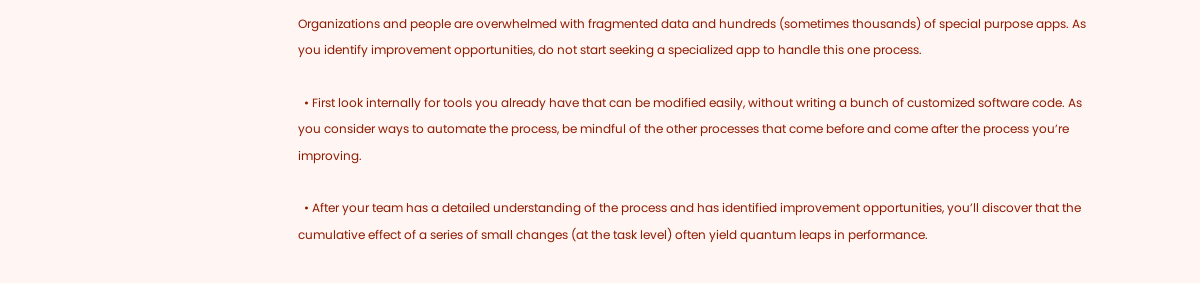Organizations and people are overwhelmed with fragmented data and hundreds (sometimes thousands) of special purpose apps. As you identify improvement opportunities, do not start seeking a specialized app to handle this one process.

  • First look internally for tools you already have that can be modified easily, without writing a bunch of customized software code. As you consider ways to automate the process, be mindful of the other processes that come before and come after the process you’re improving.

  • After your team has a detailed understanding of the process and has identified improvement opportunities, you’ll discover that the cumulative effect of a series of small changes (at the task level) often yield quantum leaps in performance.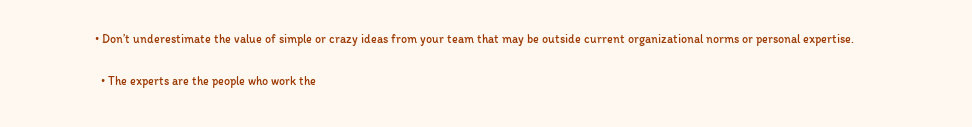• Don’t underestimate the value of simple or crazy ideas from your team that may be outside current organizational norms or personal expertise.

  • The experts are the people who work the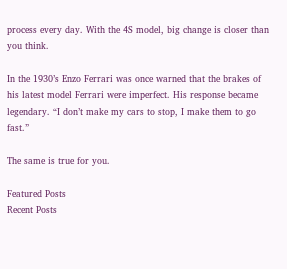process every day. With the 4S model, big change is closer than you think.

In the 1930’s Enzo Ferrari was once warned that the brakes of his latest model Ferrari were imperfect. His response became legendary. “I don’t make my cars to stop, I make them to go fast.”

The same is true for you.

Featured Posts
Recent Posts